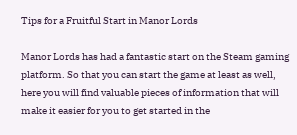Tips for a Fruitful Start in Manor Lords

Manor Lords has had a fantastic start on the Steam gaming platform. So that you can start the game at least as well, here you will find valuable pieces of information that will make it easier for you to get started in the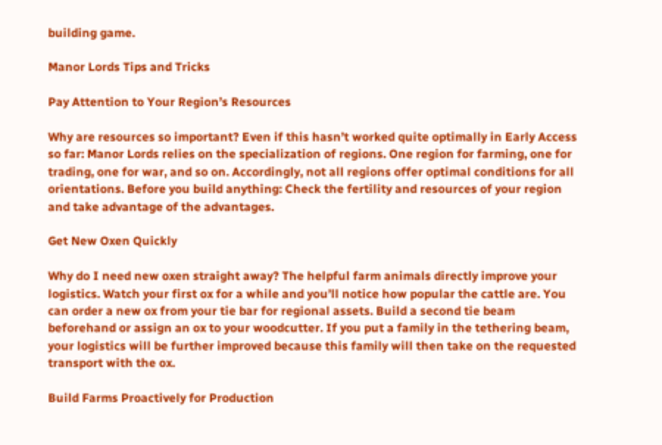building game.

Manor Lords Tips and Tricks

Pay Attention to Your Region’s Resources

Why are resources so important? Even if this hasn’t worked quite optimally in Early Access so far: Manor Lords relies on the specialization of regions. One region for farming, one for trading, one for war, and so on. Accordingly, not all regions offer optimal conditions for all orientations. Before you build anything: Check the fertility and resources of your region and take advantage of the advantages.

Get New Oxen Quickly

Why do I need new oxen straight away? The helpful farm animals directly improve your logistics. Watch your first ox for a while and you’ll notice how popular the cattle are. You can order a new ox from your tie bar for regional assets. Build a second tie beam beforehand or assign an ox to your woodcutter. If you put a family in the tethering beam, your logistics will be further improved because this family will then take on the requested transport with the ox.

Build Farms Proactively for Production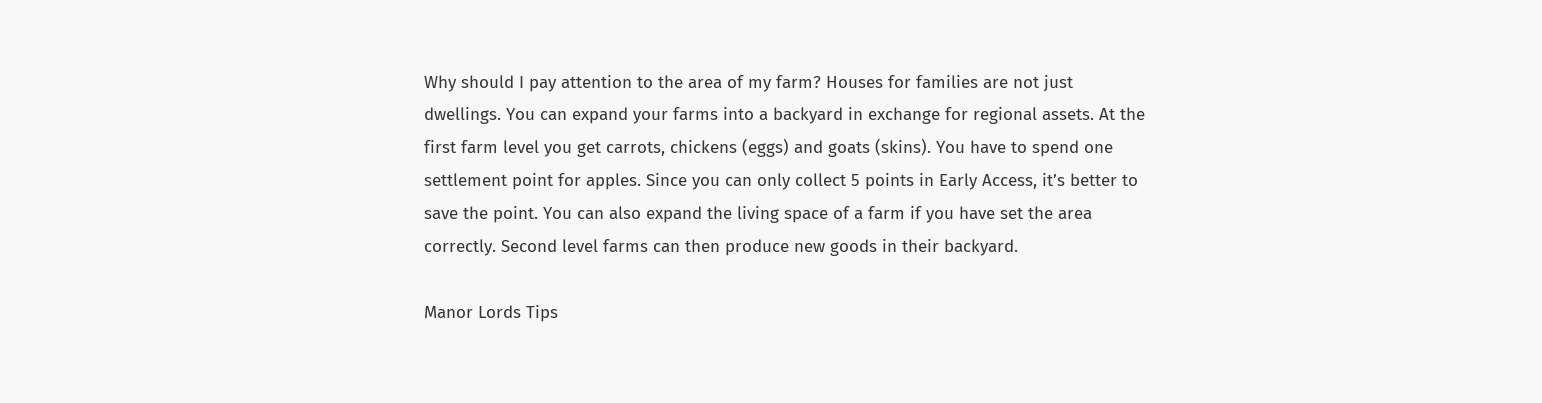Why should I pay attention to the area of my farm? Houses for families are not just dwellings. You can expand your farms into a backyard in exchange for regional assets. At the first farm level you get carrots, chickens (eggs) and goats (skins). You have to spend one settlement point for apples. Since you can only collect 5 points in Early Access, it’s better to save the point. You can also expand the living space of a farm if you have set the area correctly. Second level farms can then produce new goods in their backyard.

Manor Lords Tips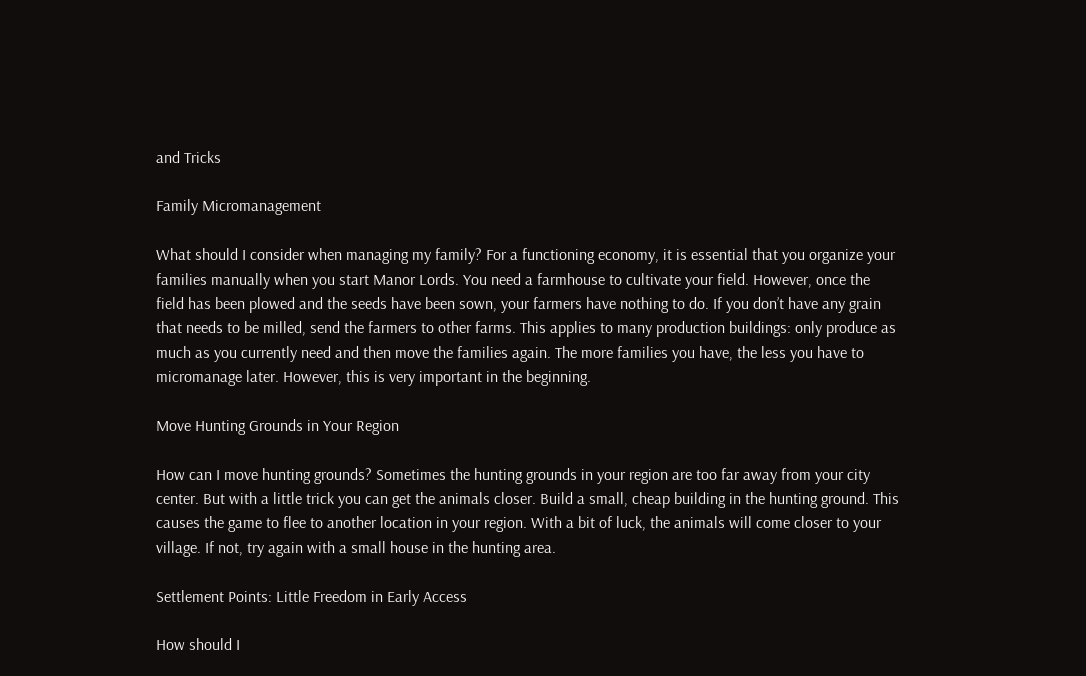and Tricks

Family Micromanagement

What should I consider when managing my family? For a functioning economy, it is essential that you organize your families manually when you start Manor Lords. You need a farmhouse to cultivate your field. However, once the field has been plowed and the seeds have been sown, your farmers have nothing to do. If you don’t have any grain that needs to be milled, send the farmers to other farms. This applies to many production buildings: only produce as much as you currently need and then move the families again. The more families you have, the less you have to micromanage later. However, this is very important in the beginning.

Move Hunting Grounds in Your Region

How can I move hunting grounds? Sometimes the hunting grounds in your region are too far away from your city center. But with a little trick you can get the animals closer. Build a small, cheap building in the hunting ground. This causes the game to flee to another location in your region. With a bit of luck, the animals will come closer to your village. If not, try again with a small house in the hunting area.

Settlement Points: Little Freedom in Early Access

How should I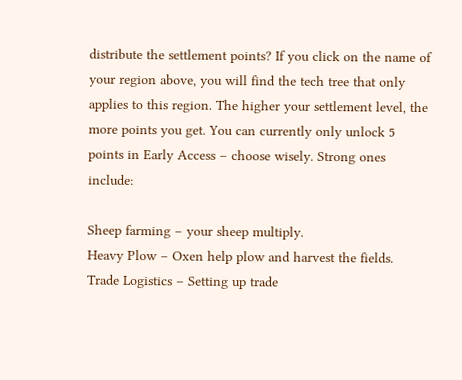distribute the settlement points? If you click on the name of your region above, you will find the tech tree that only applies to this region. The higher your settlement level, the more points you get. You can currently only unlock 5 points in Early Access – choose wisely. Strong ones include:

Sheep farming – your sheep multiply.
Heavy Plow – Oxen help plow and harvest the fields.
Trade Logistics – Setting up trade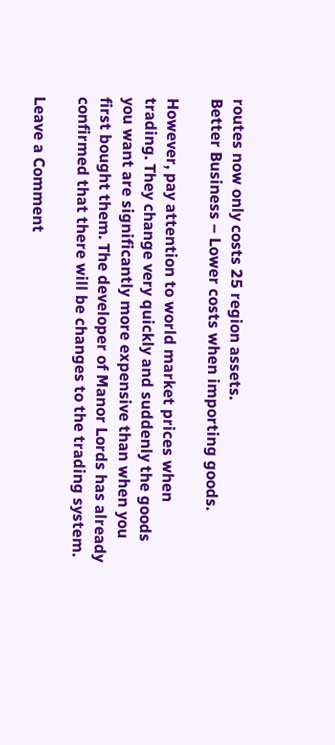routes now only costs 25 region assets.
Better Business – Lower costs when importing goods.

However, pay attention to world market prices when trading. They change very quickly and suddenly the goods you want are significantly more expensive than when you first bought them. The developer of Manor Lords has already confirmed that there will be changes to the trading system.

Leave a Comment